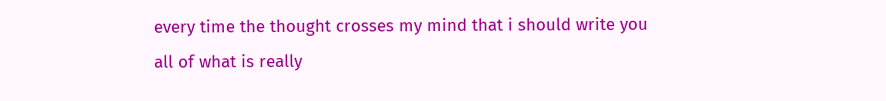every time the thought crosses my mind that i should write you all of what is really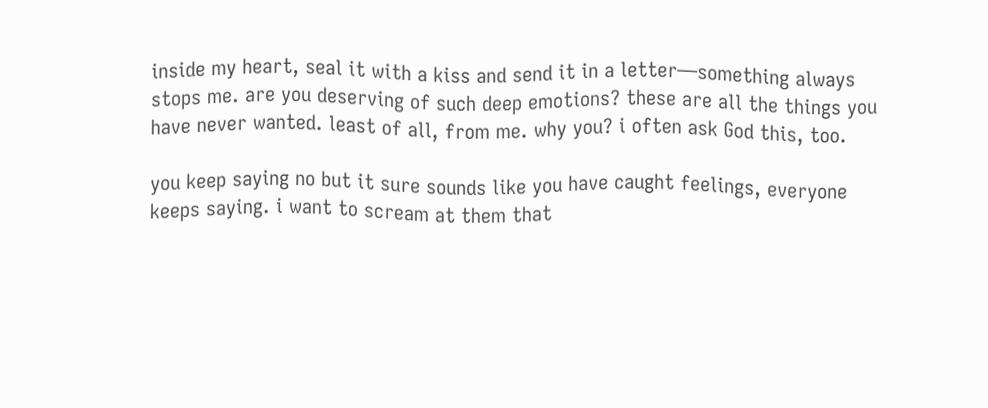inside my heart, seal it with a kiss and send it in a letter—something always stops me. are you deserving of such deep emotions? these are all the things you have never wanted. least of all, from me. why you? i often ask God this, too.

you keep saying no but it sure sounds like you have caught feelings, everyone keeps saying. i want to scream at them that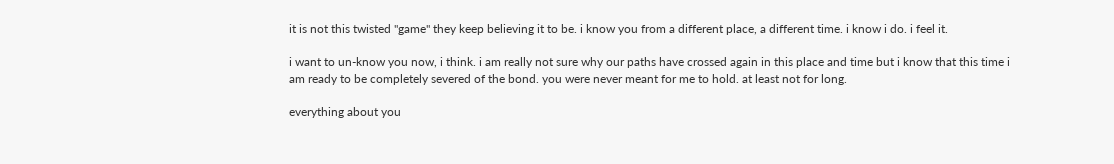it is not this twisted "game" they keep believing it to be. i know you from a different place, a different time. i know i do. i feel it.

i want to un-know you now, i think. i am really not sure why our paths have crossed again in this place and time but i know that this time i am ready to be completely severed of the bond. you were never meant for me to hold. at least not for long.

everything about you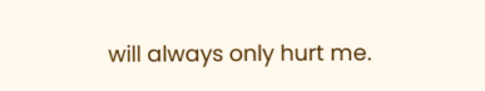will always only hurt me.